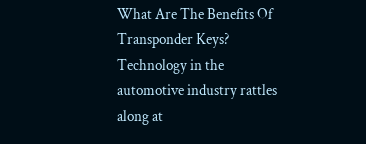What Are The Benefits Of Transponder Keys?
Technology in the automotive industry rattles along at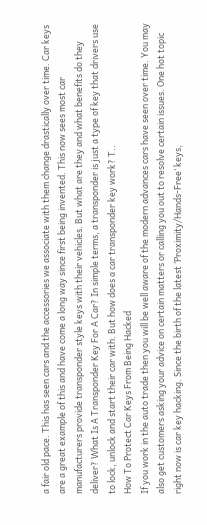a fair old pace. This has seen cars and the accessories we associate with them change drastically over time. Car keys are a great example of this and have come a long way since first being invented. This now sees most car manufacturers provide transponder style keys with their vehicles. But what are they and what benefits do they deliver? What Is A Transponder Key For A Car? In simple terms, a transponder is just a type of key that drivers use to lock, unlock and start their car with. But how does a car transponder key work? T..
How To Protect Car Keys From Being Hacked
If you work in the auto trade then you will be well aware of the modern advances cars have seen over time. You may also get customers asking your advice on certain matters or calling you out to resolve certain issues. One hot topic right now is car key hacking. Since the birth of the latest ‘Proximity/Hands-Free’ keys,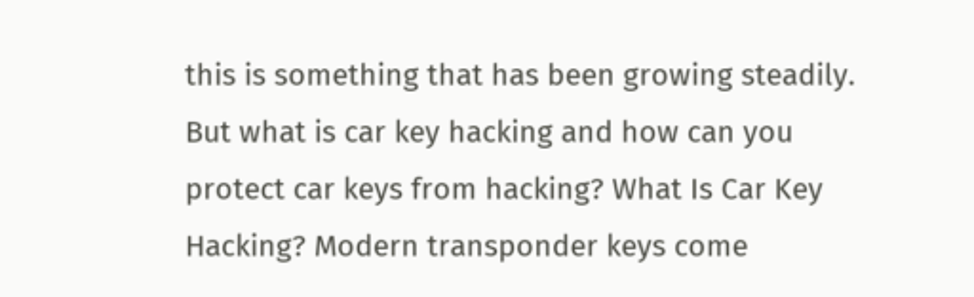this is something that has been growing steadily. But what is car key hacking and how can you protect car keys from hacking? What Is Car Key Hacking? Modern transponder keys come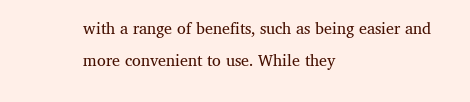with a range of benefits, such as being easier and more convenient to use. While they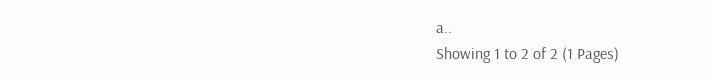a..
Showing 1 to 2 of 2 (1 Pages)